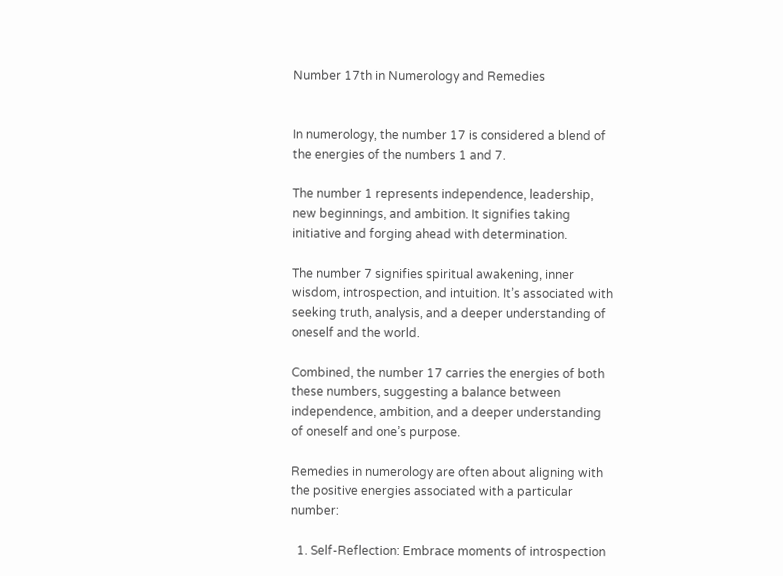Number 17th in Numerology and Remedies


In numerology, the number 17 is considered a blend of the energies of the numbers 1 and 7.

The number 1 represents independence, leadership, new beginnings, and ambition. It signifies taking initiative and forging ahead with determination.

The number 7 signifies spiritual awakening, inner wisdom, introspection, and intuition. It’s associated with seeking truth, analysis, and a deeper understanding of oneself and the world.

Combined, the number 17 carries the energies of both these numbers, suggesting a balance between independence, ambition, and a deeper understanding of oneself and one’s purpose.

Remedies in numerology are often about aligning with the positive energies associated with a particular number:

  1. Self-Reflection: Embrace moments of introspection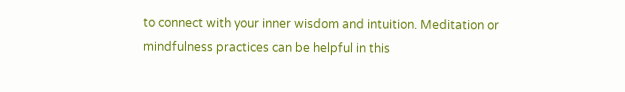to connect with your inner wisdom and intuition. Meditation or mindfulness practices can be helpful in this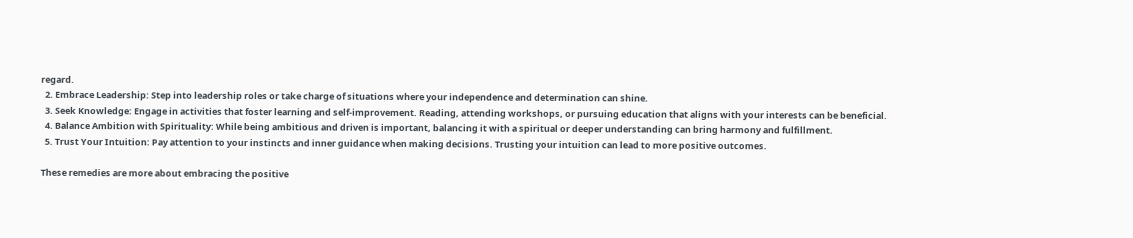regard.
  2. Embrace Leadership: Step into leadership roles or take charge of situations where your independence and determination can shine.
  3. Seek Knowledge: Engage in activities that foster learning and self-improvement. Reading, attending workshops, or pursuing education that aligns with your interests can be beneficial.
  4. Balance Ambition with Spirituality: While being ambitious and driven is important, balancing it with a spiritual or deeper understanding can bring harmony and fulfillment.
  5. Trust Your Intuition: Pay attention to your instincts and inner guidance when making decisions. Trusting your intuition can lead to more positive outcomes.

These remedies are more about embracing the positive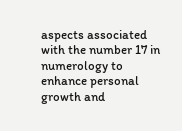aspects associated with the number 17 in numerology to enhance personal growth and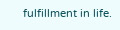fulfillment in life.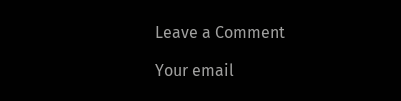Leave a Comment

Your email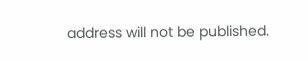address will not be published.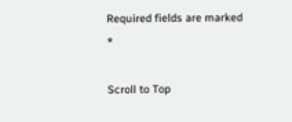Required fields are marked *

Scroll to Top